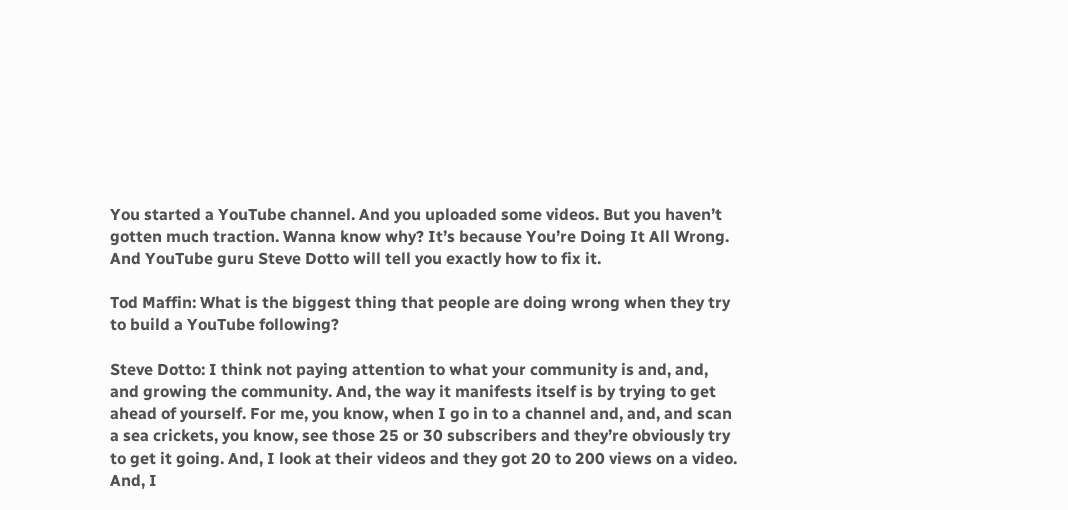You started a YouTube channel. And you uploaded some videos. But you haven’t gotten much traction. Wanna know why? It’s because You’re Doing It All Wrong. And YouTube guru Steve Dotto will tell you exactly how to fix it.

Tod Maffin: What is the biggest thing that people are doing wrong when they try to build a YouTube following?

Steve Dotto: I think not paying attention to what your community is and, and, and growing the community. And, the way it manifests itself is by trying to get ahead of yourself. For me, you know, when I go in to a channel and, and, and scan a sea crickets, you know, see those 25 or 30 subscribers and they’re obviously try to get it going. And, I look at their videos and they got 20 to 200 views on a video. And, I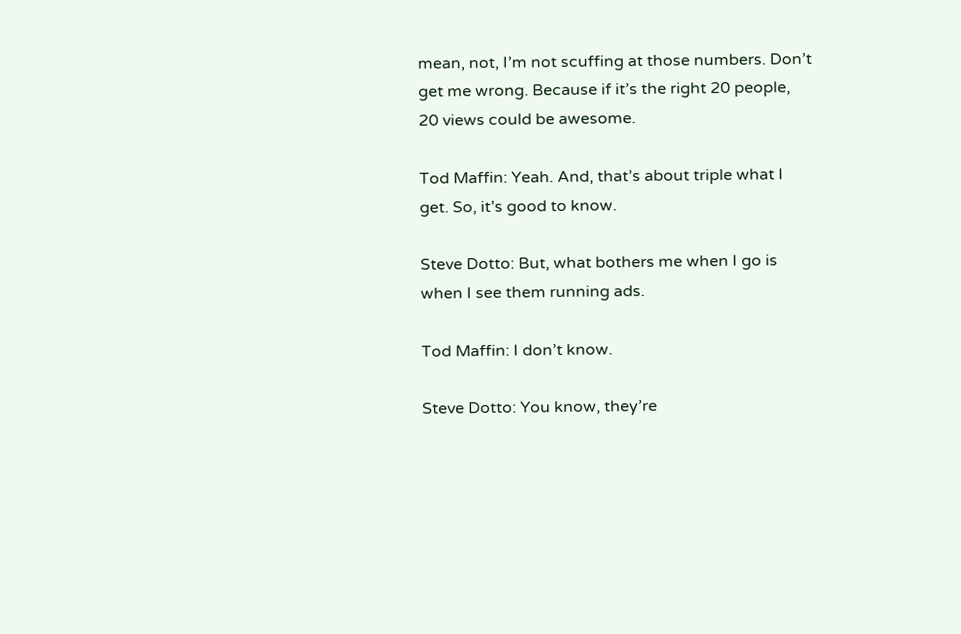mean, not, I’m not scuffing at those numbers. Don’t get me wrong. Because if it’s the right 20 people, 20 views could be awesome.

Tod Maffin: Yeah. And, that’s about triple what I get. So, it’s good to know.

Steve Dotto: But, what bothers me when I go is when I see them running ads.

Tod Maffin: I don’t know.

Steve Dotto: You know, they’re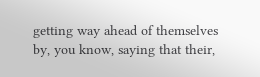getting way ahead of themselves by, you know, saying that their,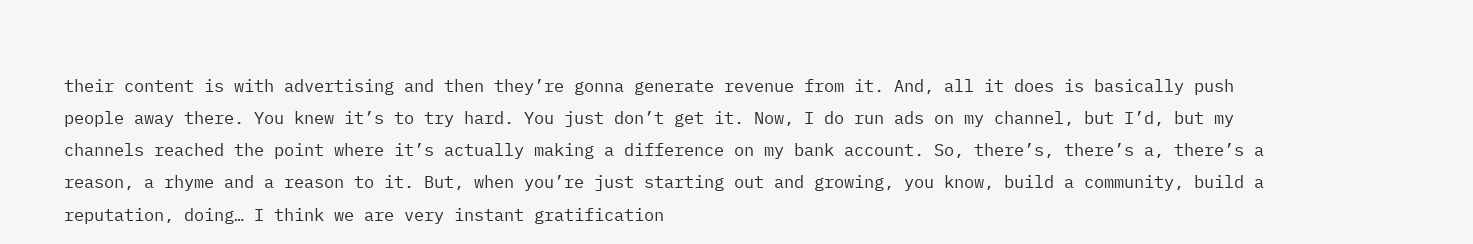their content is with advertising and then they’re gonna generate revenue from it. And, all it does is basically push people away there. You knew it’s to try hard. You just don’t get it. Now, I do run ads on my channel, but I’d, but my channels reached the point where it’s actually making a difference on my bank account. So, there’s, there’s a, there’s a reason, a rhyme and a reason to it. But, when you’re just starting out and growing, you know, build a community, build a reputation, doing… I think we are very instant gratification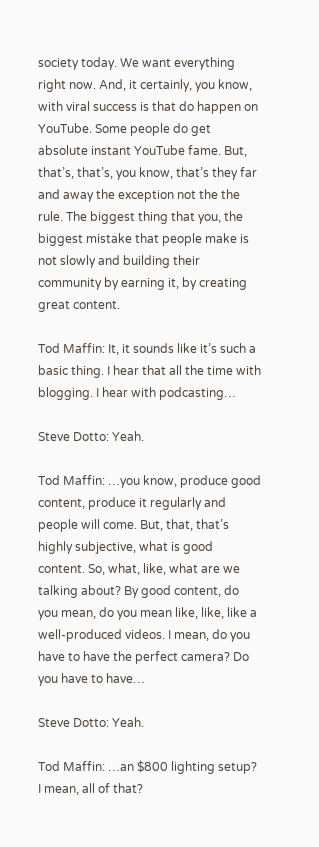society today. We want everything right now. And, it certainly, you know, with viral success is that do happen on YouTube. Some people do get absolute instant YouTube fame. But, that’s, that’s, you know, that’s they far and away the exception not the the rule. The biggest thing that you, the biggest mistake that people make is not slowly and building their community by earning it, by creating great content.

Tod Maffin: It, it sounds like it’s such a basic thing. I hear that all the time with blogging. I hear with podcasting…

Steve Dotto: Yeah.

Tod Maffin: …you know, produce good content, produce it regularly and people will come. But, that, that’s highly subjective, what is good content. So, what, like, what are we talking about? By good content, do you mean, do you mean like, like, like a well-produced videos. I mean, do you have to have the perfect camera? Do you have to have…

Steve Dotto: Yeah.

Tod Maffin: …an $800 lighting setup? I mean, all of that?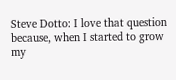Steve Dotto: I love that question because, when I started to grow my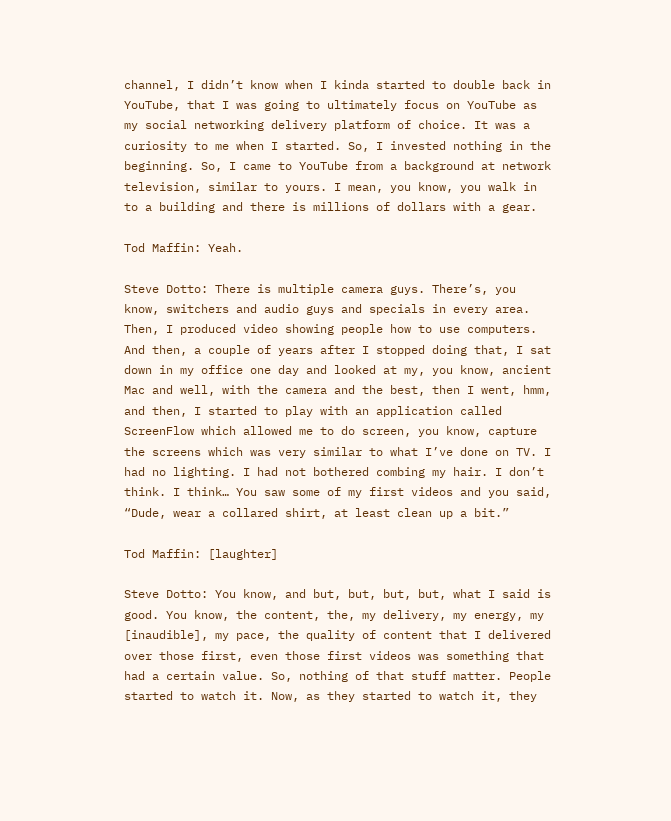channel, I didn’t know when I kinda started to double back in YouTube, that I was going to ultimately focus on YouTube as my social networking delivery platform of choice. It was a curiosity to me when I started. So, I invested nothing in the beginning. So, I came to YouTube from a background at network television, similar to yours. I mean, you know, you walk in to a building and there is millions of dollars with a gear.

Tod Maffin: Yeah.

Steve Dotto: There is multiple camera guys. There’s, you know, switchers and audio guys and specials in every area. Then, I produced video showing people how to use computers. And then, a couple of years after I stopped doing that, I sat down in my office one day and looked at my, you know, ancient Mac and well, with the camera and the best, then I went, hmm, and then, I started to play with an application called ScreenFlow which allowed me to do screen, you know, capture the screens which was very similar to what I’ve done on TV. I had no lighting. I had not bothered combing my hair. I don’t think. I think… You saw some of my first videos and you said, “Dude, wear a collared shirt, at least clean up a bit.”

Tod Maffin: [laughter]

Steve Dotto: You know, and but, but, but, but, what I said is good. You know, the content, the, my delivery, my energy, my [inaudible], my pace, the quality of content that I delivered over those first, even those first videos was something that had a certain value. So, nothing of that stuff matter. People started to watch it. Now, as they started to watch it, they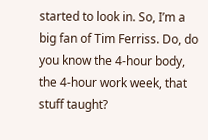started to look in. So, I’m a big fan of Tim Ferriss. Do, do you know the 4-hour body, the 4-hour work week, that stuff taught?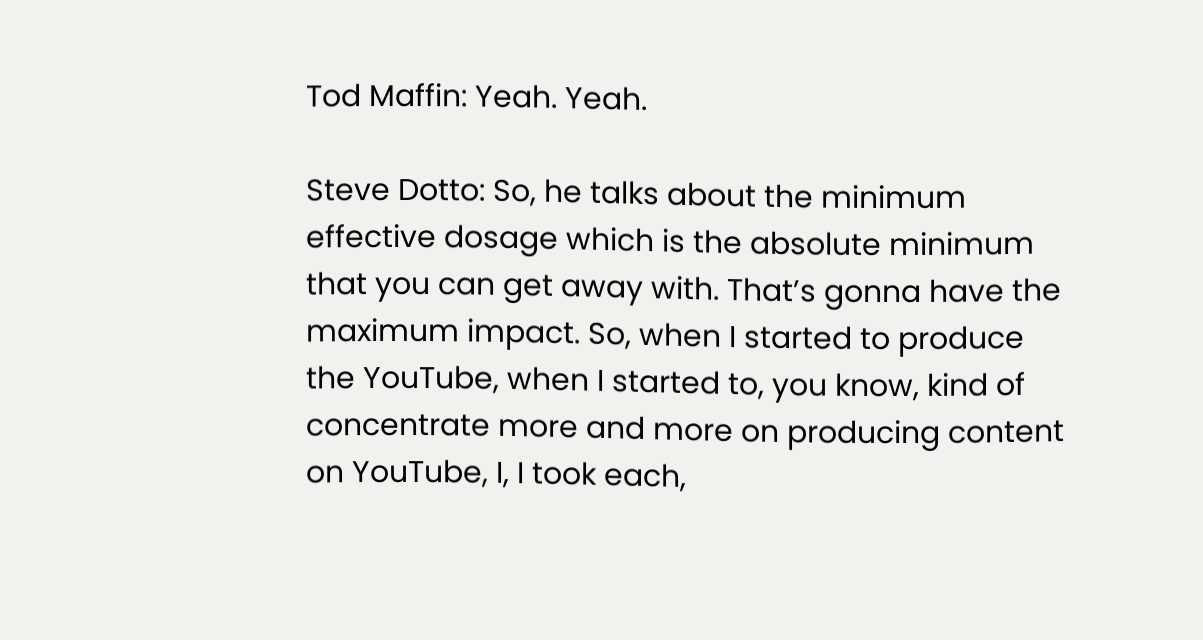Tod Maffin: Yeah. Yeah.

Steve Dotto: So, he talks about the minimum effective dosage which is the absolute minimum that you can get away with. That’s gonna have the maximum impact. So, when I started to produce the YouTube, when I started to, you know, kind of concentrate more and more on producing content on YouTube, I, I took each,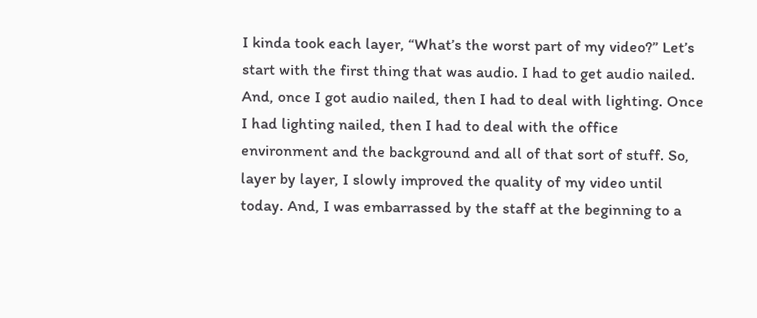I kinda took each layer, “What’s the worst part of my video?” Let’s start with the first thing that was audio. I had to get audio nailed. And, once I got audio nailed, then I had to deal with lighting. Once I had lighting nailed, then I had to deal with the office environment and the background and all of that sort of stuff. So, layer by layer, I slowly improved the quality of my video until today. And, I was embarrassed by the staff at the beginning to a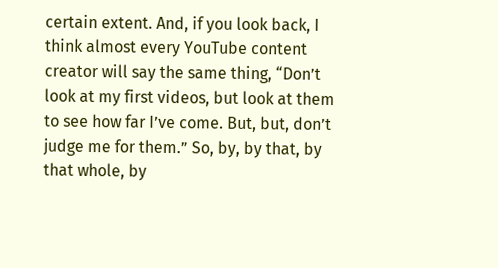certain extent. And, if you look back, I think almost every YouTube content creator will say the same thing, “Don’t look at my first videos, but look at them to see how far I’ve come. But, but, don’t judge me for them.” So, by, by that, by that whole, by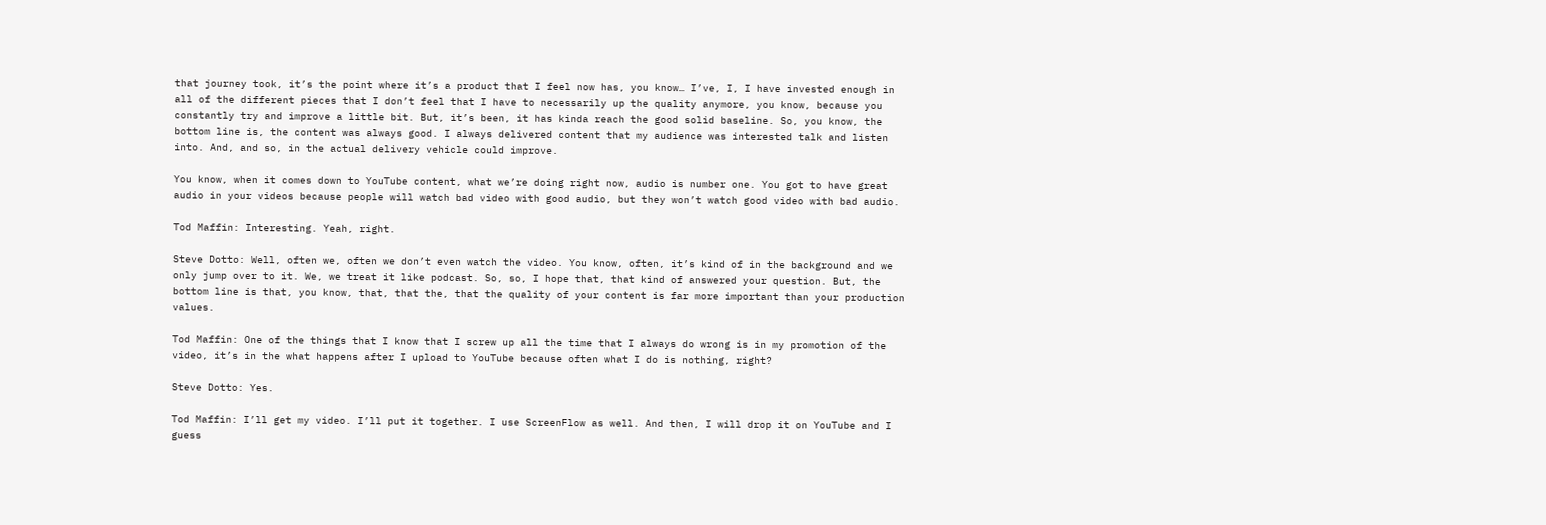that journey took, it’s the point where it’s a product that I feel now has, you know… I’ve, I, I have invested enough in all of the different pieces that I don’t feel that I have to necessarily up the quality anymore, you know, because you constantly try and improve a little bit. But, it’s been, it has kinda reach the good solid baseline. So, you know, the bottom line is, the content was always good. I always delivered content that my audience was interested talk and listen into. And, and so, in the actual delivery vehicle could improve.

You know, when it comes down to YouTube content, what we’re doing right now, audio is number one. You got to have great audio in your videos because people will watch bad video with good audio, but they won’t watch good video with bad audio.

Tod Maffin: Interesting. Yeah, right.

Steve Dotto: Well, often we, often we don’t even watch the video. You know, often, it’s kind of in the background and we only jump over to it. We, we treat it like podcast. So, so, I hope that, that kind of answered your question. But, the bottom line is that, you know, that, that the, that the quality of your content is far more important than your production values.

Tod Maffin: One of the things that I know that I screw up all the time that I always do wrong is in my promotion of the video, it’s in the what happens after I upload to YouTube because often what I do is nothing, right?

Steve Dotto: Yes.

Tod Maffin: I’ll get my video. I’ll put it together. I use ScreenFlow as well. And then, I will drop it on YouTube and I guess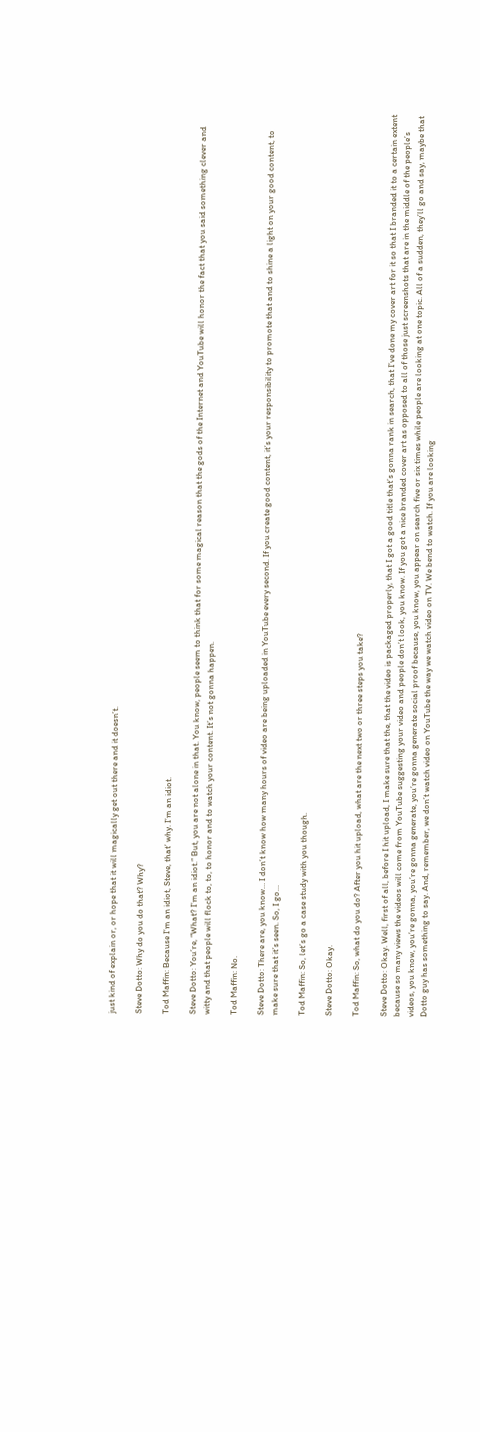just kind of explain or, or hope that it will magically get out there and it doesn’t.

Steve Dotto: Why do you do that? Why?

Tod Maffin: Because I’m an idiot, Steve, that’ why. I’m an idiot.

Steve Dotto: You’re, “What? I’m an idiot.” But, you are not alone in that. You know, people seem to think that for some magical reason that the gods of the Internet and YouTube will honor the fact that you said something clever and witty and that people will flock to, to, to honor and to watch your content. It’s not gonna happen.

Tod Maffin: No.

Steve Dotto: There are, you know… I don’t know how many hours of video are being uploaded in YouTube every second. If you create good content, it’s your responsibility to promote that and to shine a light on your good content, to make sure that it’s seen. So, I go…

Tod Maffin: So, let’s go a case study with you though.

Steve Dotto: Okay.

Tod Maffin: So, what do you do? After you hit upload, what are the next two or three steps you take?

Steve Dotto: Okay. Well, first of all, before I hit upload, I make sure that the, that the video is packaged properly, that I got a good title that’s gonna rank in search, that I’ve done my cover art for it so that I branded it to a certain extent because so many views the videos will come from YouTube suggesting your video and people don’t look, you know. If you got a nice branded cover art as opposed to all of those just screenshots that are in the middle of the people’s videos, you know, you’re gonna, you’re gonna generate, you’re gonna generate social proof because, you know, you appear on search five or six times while people are looking at one topic. All of a sudden, they’ll go and say, maybe that Dotto guy has something to say. And, remember, we don’t watch video on YouTube the way we watch video on TV. We bend to watch. If you are looking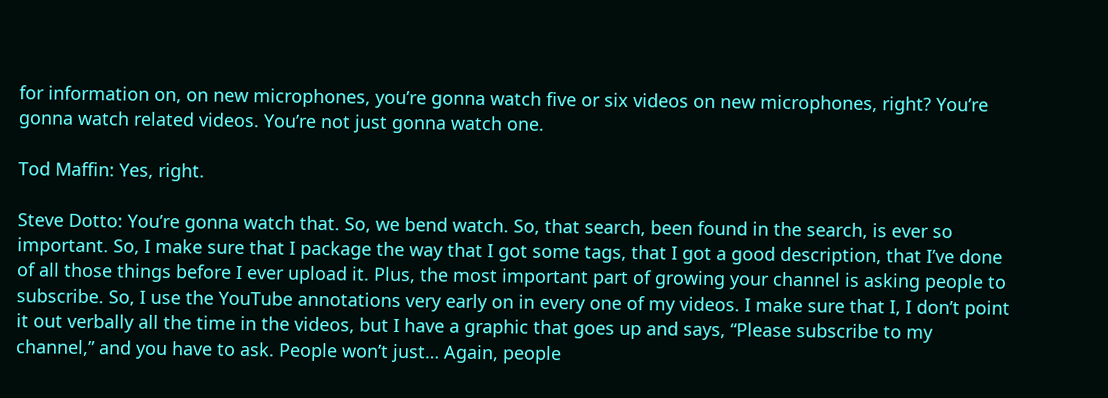for information on, on new microphones, you’re gonna watch five or six videos on new microphones, right? You’re gonna watch related videos. You’re not just gonna watch one.

Tod Maffin: Yes, right.

Steve Dotto: You’re gonna watch that. So, we bend watch. So, that search, been found in the search, is ever so important. So, I make sure that I package the way that I got some tags, that I got a good description, that I’ve done of all those things before I ever upload it. Plus, the most important part of growing your channel is asking people to subscribe. So, I use the YouTube annotations very early on in every one of my videos. I make sure that I, I don’t point it out verbally all the time in the videos, but I have a graphic that goes up and says, “Please subscribe to my channel,” and you have to ask. People won’t just… Again, people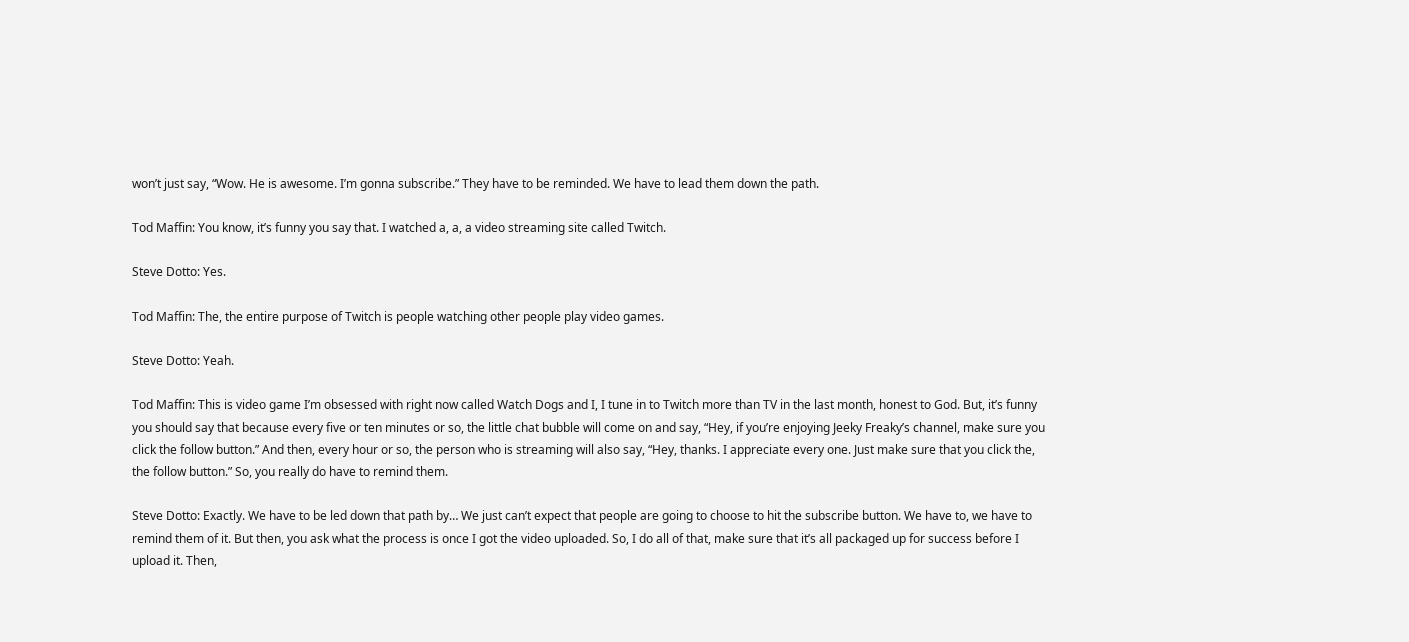won’t just say, “Wow. He is awesome. I’m gonna subscribe.” They have to be reminded. We have to lead them down the path.

Tod Maffin: You know, it’s funny you say that. I watched a, a, a video streaming site called Twitch.

Steve Dotto: Yes.

Tod Maffin: The, the entire purpose of Twitch is people watching other people play video games.

Steve Dotto: Yeah.

Tod Maffin: This is video game I’m obsessed with right now called Watch Dogs and I, I tune in to Twitch more than TV in the last month, honest to God. But, it’s funny you should say that because every five or ten minutes or so, the little chat bubble will come on and say, “Hey, if you’re enjoying Jeeky Freaky’s channel, make sure you click the follow button.” And then, every hour or so, the person who is streaming will also say, “Hey, thanks. I appreciate every one. Just make sure that you click the, the follow button.” So, you really do have to remind them.

Steve Dotto: Exactly. We have to be led down that path by… We just can’t expect that people are going to choose to hit the subscribe button. We have to, we have to remind them of it. But then, you ask what the process is once I got the video uploaded. So, I do all of that, make sure that it’s all packaged up for success before I upload it. Then,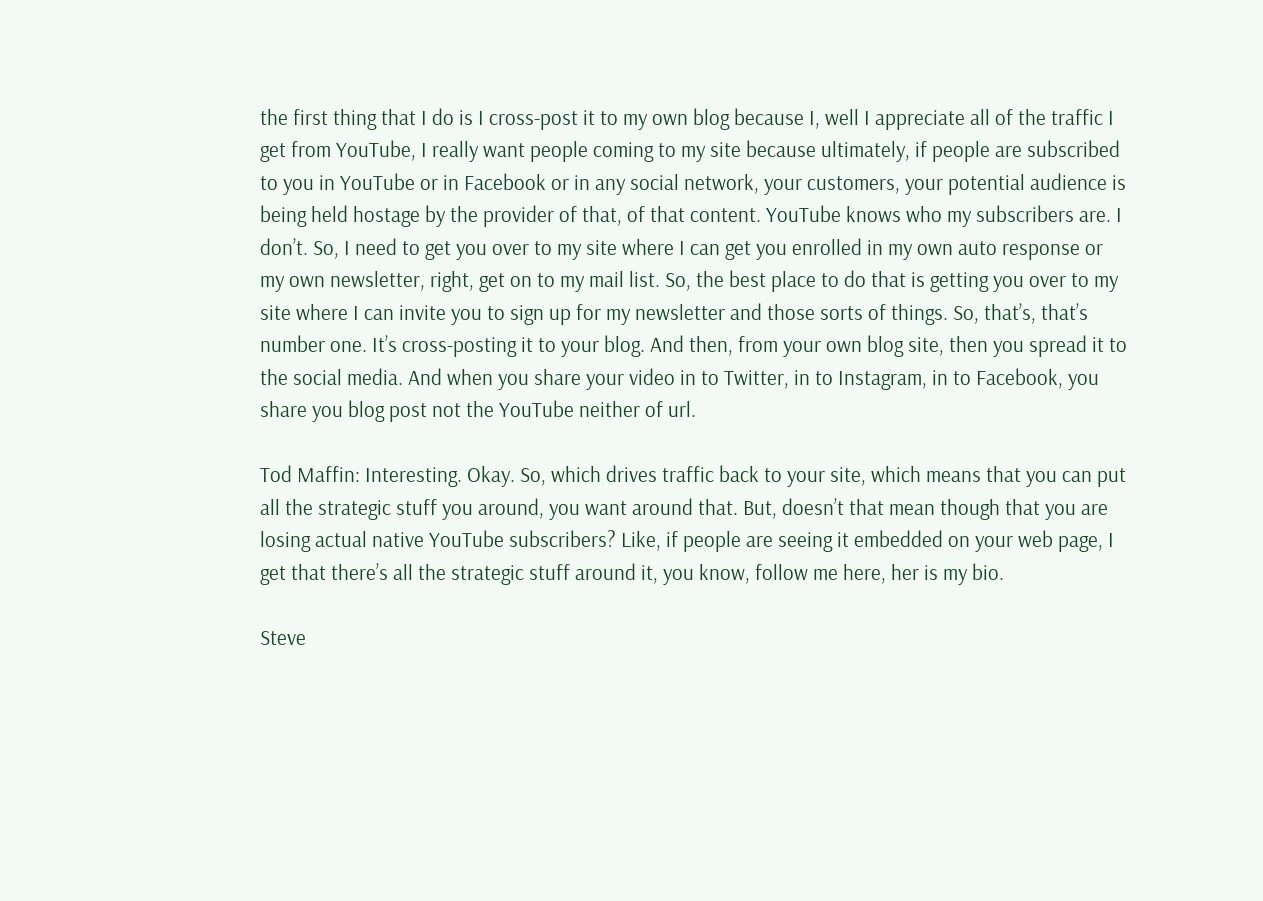the first thing that I do is I cross-post it to my own blog because I, well I appreciate all of the traffic I get from YouTube, I really want people coming to my site because ultimately, if people are subscribed to you in YouTube or in Facebook or in any social network, your customers, your potential audience is being held hostage by the provider of that, of that content. YouTube knows who my subscribers are. I don’t. So, I need to get you over to my site where I can get you enrolled in my own auto response or my own newsletter, right, get on to my mail list. So, the best place to do that is getting you over to my site where I can invite you to sign up for my newsletter and those sorts of things. So, that’s, that’s number one. It’s cross-posting it to your blog. And then, from your own blog site, then you spread it to the social media. And when you share your video in to Twitter, in to Instagram, in to Facebook, you share you blog post not the YouTube neither of url.

Tod Maffin: Interesting. Okay. So, which drives traffic back to your site, which means that you can put all the strategic stuff you around, you want around that. But, doesn’t that mean though that you are losing actual native YouTube subscribers? Like, if people are seeing it embedded on your web page, I get that there’s all the strategic stuff around it, you know, follow me here, her is my bio.

Steve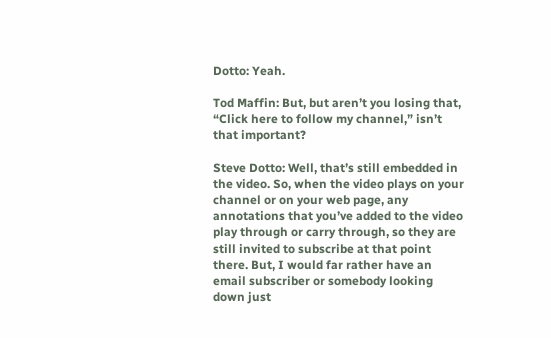Dotto: Yeah.

Tod Maffin: But, but aren’t you losing that, “Click here to follow my channel,” isn’t that important?

Steve Dotto: Well, that’s still embedded in the video. So, when the video plays on your channel or on your web page, any annotations that you’ve added to the video play through or carry through, so they are still invited to subscribe at that point there. But, I would far rather have an email subscriber or somebody looking down just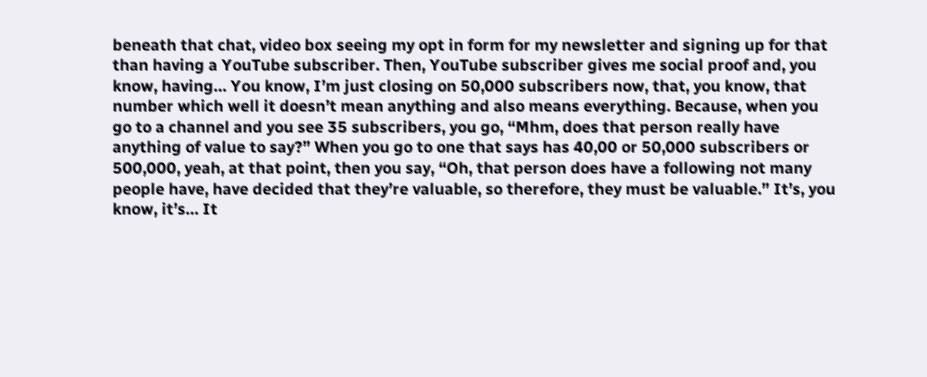beneath that chat, video box seeing my opt in form for my newsletter and signing up for that than having a YouTube subscriber. Then, YouTube subscriber gives me social proof and, you know, having… You know, I’m just closing on 50,000 subscribers now, that, you know, that number which well it doesn’t mean anything and also means everything. Because, when you go to a channel and you see 35 subscribers, you go, “Mhm, does that person really have anything of value to say?” When you go to one that says has 40,00 or 50,000 subscribers or 500,000, yeah, at that point, then you say, “Oh, that person does have a following not many people have, have decided that they’re valuable, so therefore, they must be valuable.” It’s, you know, it’s… It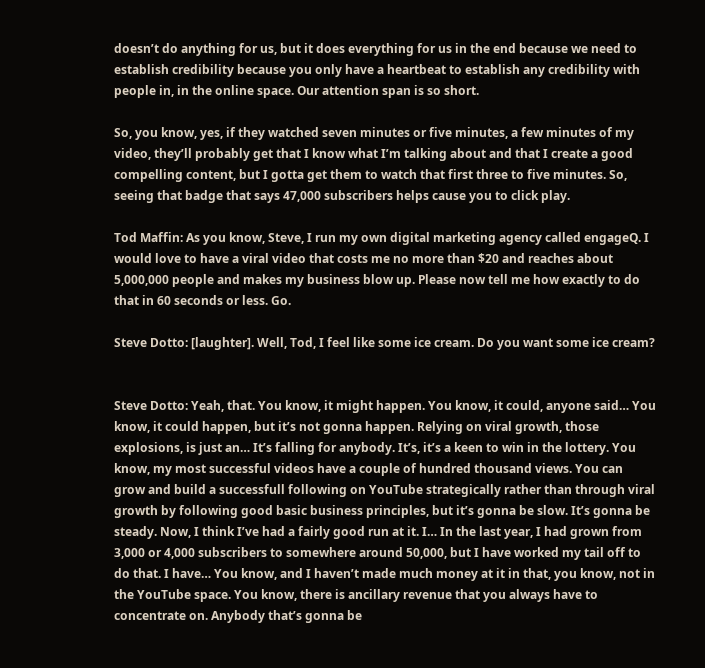doesn’t do anything for us, but it does everything for us in the end because we need to establish credibility because you only have a heartbeat to establish any credibility with people in, in the online space. Our attention span is so short.

So, you know, yes, if they watched seven minutes or five minutes, a few minutes of my video, they’ll probably get that I know what I’m talking about and that I create a good compelling content, but I gotta get them to watch that first three to five minutes. So, seeing that badge that says 47,000 subscribers helps cause you to click play.

Tod Maffin: As you know, Steve, I run my own digital marketing agency called engageQ. I would love to have a viral video that costs me no more than $20 and reaches about 5,000,000 people and makes my business blow up. Please now tell me how exactly to do that in 60 seconds or less. Go.

Steve Dotto: [laughter]. Well, Tod, I feel like some ice cream. Do you want some ice cream?


Steve Dotto: Yeah, that. You know, it might happen. You know, it could, anyone said… You know, it could happen, but it’s not gonna happen. Relying on viral growth, those explosions, is just an… It’s falling for anybody. It’s, it’s a keen to win in the lottery. You know, my most successful videos have a couple of hundred thousand views. You can grow and build a successfull following on YouTube strategically rather than through viral growth by following good basic business principles, but it’s gonna be slow. It’s gonna be steady. Now, I think I’ve had a fairly good run at it. I… In the last year, I had grown from 3,000 or 4,000 subscribers to somewhere around 50,000, but I have worked my tail off to do that. I have… You know, and I haven’t made much money at it in that, you know, not in the YouTube space. You know, there is ancillary revenue that you always have to concentrate on. Anybody that’s gonna be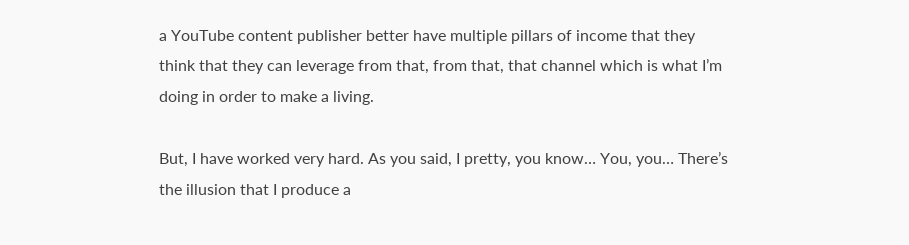a YouTube content publisher better have multiple pillars of income that they think that they can leverage from that, from that, that channel which is what I’m doing in order to make a living.

But, I have worked very hard. As you said, I pretty, you know… You, you… There’s the illusion that I produce a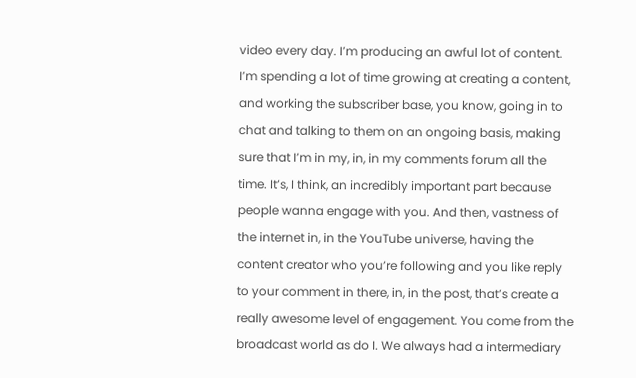video every day. I’m producing an awful lot of content. I’m spending a lot of time growing at creating a content, and working the subscriber base, you know, going in to chat and talking to them on an ongoing basis, making sure that I’m in my, in, in my comments forum all the time. It’s, I think, an incredibly important part because people wanna engage with you. And then, vastness of the internet in, in the YouTube universe, having the content creator who you’re following and you like reply to your comment in there, in, in the post, that’s create a really awesome level of engagement. You come from the broadcast world as do I. We always had a intermediary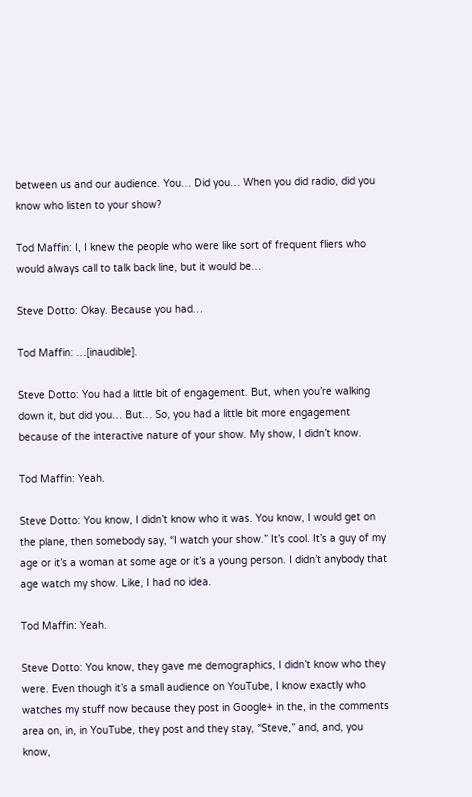between us and our audience. You… Did you… When you did radio, did you know who listen to your show?

Tod Maffin: I, I knew the people who were like sort of frequent fliers who would always call to talk back line, but it would be…

Steve Dotto: Okay. Because you had…

Tod Maffin: …[inaudible].

Steve Dotto: You had a little bit of engagement. But, when you’re walking down it, but did you… But… So, you had a little bit more engagement because of the interactive nature of your show. My show, I didn’t know.

Tod Maffin: Yeah.

Steve Dotto: You know, I didn’t know who it was. You know, I would get on the plane, then somebody say, “I watch your show.” It’s cool. It’s a guy of my age or it’s a woman at some age or it’s a young person. I didn’t anybody that age watch my show. Like, I had no idea.

Tod Maffin: Yeah.

Steve Dotto: You know, they gave me demographics, I didn’t know who they were. Even though it’s a small audience on YouTube, I know exactly who watches my stuff now because they post in Google+ in the, in the comments area on, in, in YouTube, they post and they stay, “Steve,” and, and, you know,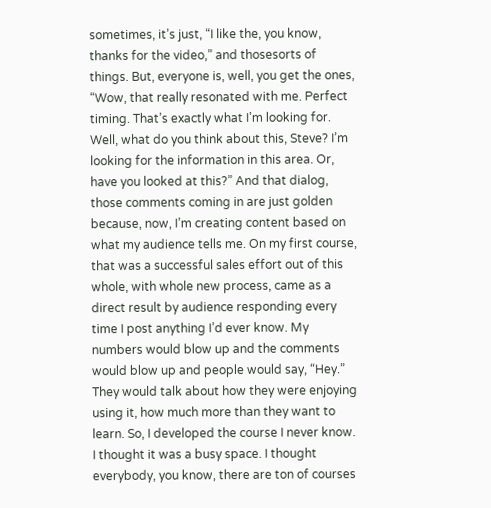sometimes, it’s just, “I like the, you know, thanks for the video,” and thosesorts of things. But, everyone is, well, you get the ones, “Wow, that really resonated with me. Perfect timing. That’s exactly what I’m looking for. Well, what do you think about this, Steve? I’m looking for the information in this area. Or, have you looked at this?” And that dialog, those comments coming in are just golden because, now, I’m creating content based on what my audience tells me. On my first course, that was a successful sales effort out of this whole, with whole new process, came as a direct result by audience responding every time I post anything I’d ever know. My numbers would blow up and the comments would blow up and people would say, “Hey.” They would talk about how they were enjoying using it, how much more than they want to learn. So, I developed the course I never know. I thought it was a busy space. I thought everybody, you know, there are ton of courses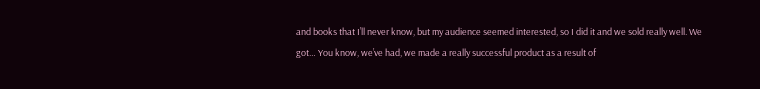and books that I’ll never know, but my audience seemed interested, so I did it and we sold really well. We got… You know, we’ve had, we made a really successful product as a result of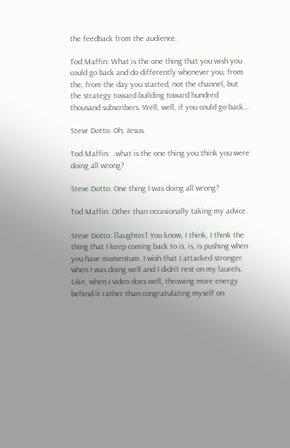the feedback from the audience.

Tod Maffin: What is the one thing that you wish you could go back and do differently whenever you, from the, from the day you started, not the channel, but the strategy toward building toward hundred thousand subscribers. Well, well, if you could go back…

Steve Dotto: Oh, Jesus.

Tod Maffin: ..what is the one thing you think you were doing all wrong?

Steve Dotto: One thing I was doing all wrong?

Tod Maffin: Other than occasionally taking my advice.

Steve Dotto: [laughter] You know, I think, I think the thing that I keep coming back to is, is, is pushing when you have momentum. I wish that I attacked stronger when I was doing well and I didn’t rest on my laurels. Like, when I video does well, throwing more energy behind it rather than congratulating myself on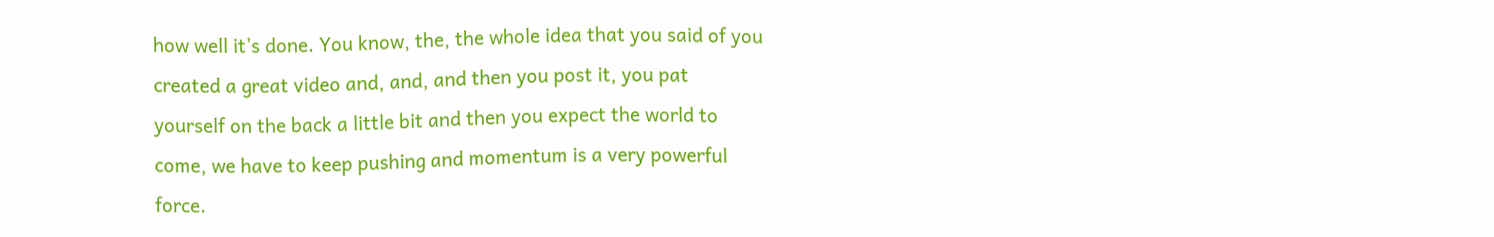how well it’s done. You know, the, the whole idea that you said of you created a great video and, and, and then you post it, you pat yourself on the back a little bit and then you expect the world to come, we have to keep pushing and momentum is a very powerful force.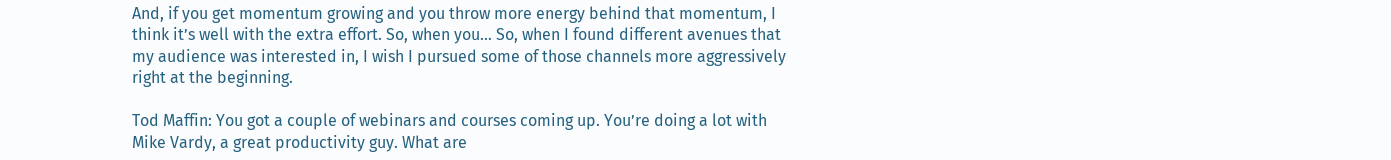And, if you get momentum growing and you throw more energy behind that momentum, I think it’s well with the extra effort. So, when you… So, when I found different avenues that my audience was interested in, I wish I pursued some of those channels more aggressively right at the beginning.

Tod Maffin: You got a couple of webinars and courses coming up. You’re doing a lot with Mike Vardy, a great productivity guy. What are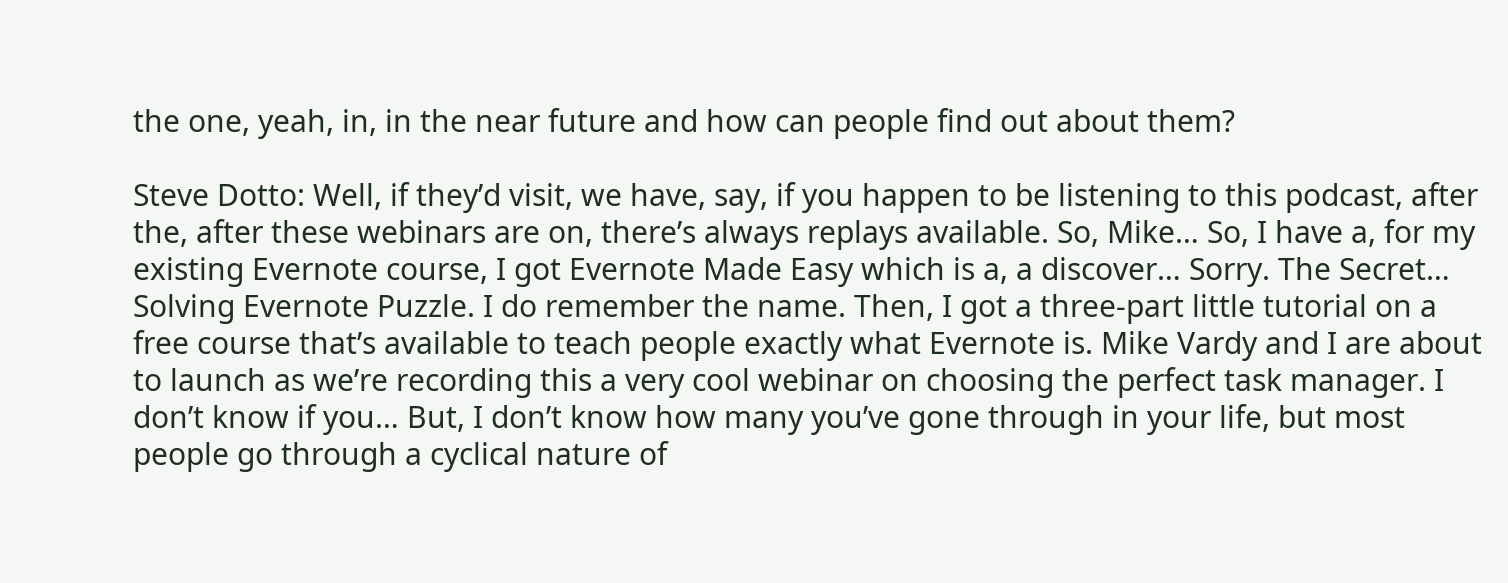the one, yeah, in, in the near future and how can people find out about them?

Steve Dotto: Well, if they’d visit, we have, say, if you happen to be listening to this podcast, after the, after these webinars are on, there’s always replays available. So, Mike… So, I have a, for my existing Evernote course, I got Evernote Made Easy which is a, a discover… Sorry. The Secret… Solving Evernote Puzzle. I do remember the name. Then, I got a three-part little tutorial on a free course that’s available to teach people exactly what Evernote is. Mike Vardy and I are about to launch as we’re recording this a very cool webinar on choosing the perfect task manager. I don’t know if you… But, I don’t know how many you’ve gone through in your life, but most people go through a cyclical nature of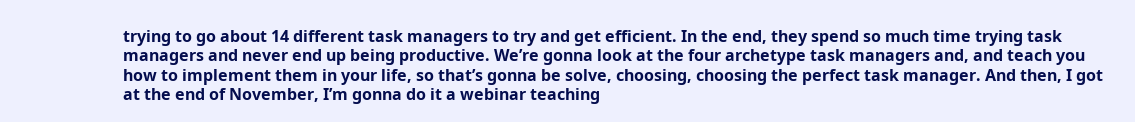trying to go about 14 different task managers to try and get efficient. In the end, they spend so much time trying task managers and never end up being productive. We’re gonna look at the four archetype task managers and, and teach you how to implement them in your life, so that’s gonna be solve, choosing, choosing the perfect task manager. And then, I got at the end of November, I’m gonna do it a webinar teaching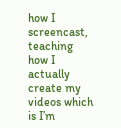how I screencast, teaching how I actually create my videos which is I’m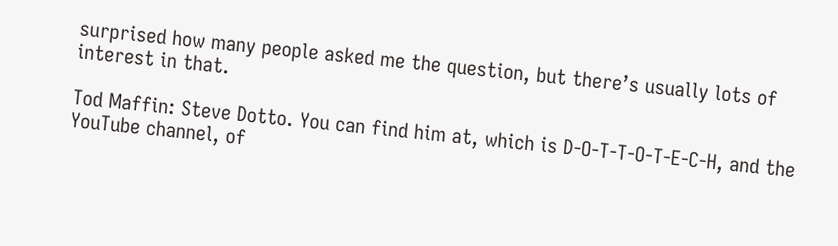surprised how many people asked me the question, but there’s usually lots of interest in that.

Tod Maffin: Steve Dotto. You can find him at, which is D-O-T-T-O-T-E-C-H, and the YouTube channel, of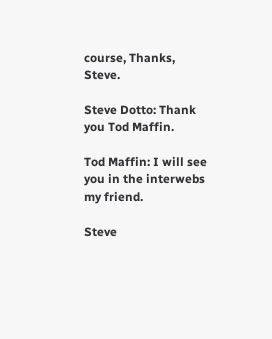course, Thanks, Steve.

Steve Dotto: Thank you Tod Maffin.

Tod Maffin: I will see you in the interwebs my friend.

Steve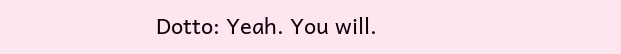Dotto: Yeah. You will.